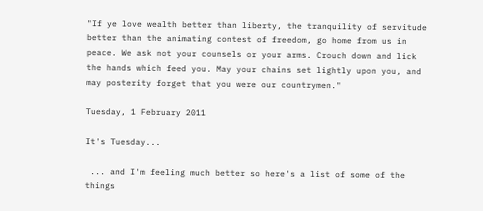"If ye love wealth better than liberty, the tranquility of servitude better than the animating contest of freedom, go home from us in peace. We ask not your counsels or your arms. Crouch down and lick the hands which feed you. May your chains set lightly upon you, and may posterity forget that you were our countrymen."

Tuesday, 1 February 2011

It's Tuesday...

 ... and I'm feeling much better so here's a list of some of the things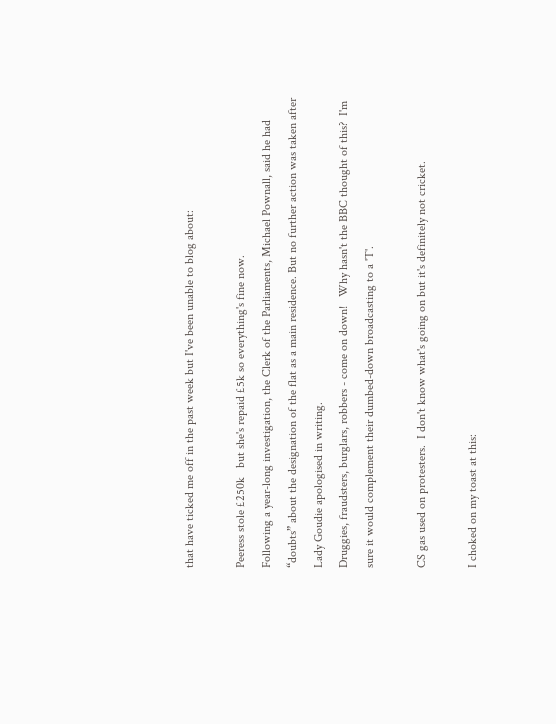that have ticked me off in the past week but I've been unable to blog about:

Peeress stole £250k   but she's repaid £5k so everything's fine now.
Following a year-long investigation, the Clerk of the Parliaments, Michael Pownall, said he had “doubts” about the designation of the flat as a main residence. But no further action was taken after Lady Goudie apologised in writing.
Druggies, fraudsters, burglars, robbers - come on down!   Why hasn't the BBC thought of this?  I'm sure it would complement their dumbed-down broadcasting to a 'T'.

CS gas used on protesters.  I don't know what's going on but it's definitely not cricket.

I choked on my toast at this: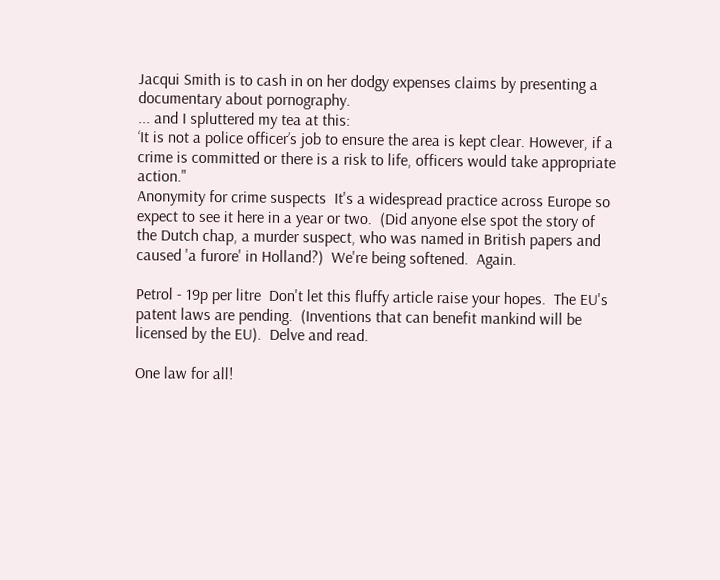Jacqui Smith is to cash in on her dodgy expenses claims by presenting a documentary about pornography.
... and I spluttered my tea at this:
‘It is not a police officer’s job to ensure the area is kept clear. However, if a crime is committed or there is a risk to life, officers would take appropriate action."
Anonymity for crime suspects  It's a widespread practice across Europe so expect to see it here in a year or two.  (Did anyone else spot the story of the Dutch chap, a murder suspect, who was named in British papers and caused 'a furore' in Holland?)  We're being softened.  Again.

Petrol - 19p per litre  Don't let this fluffy article raise your hopes.  The EU's patent laws are pending.  (Inventions that can benefit mankind will be licensed by the EU).  Delve and read.

One law for all!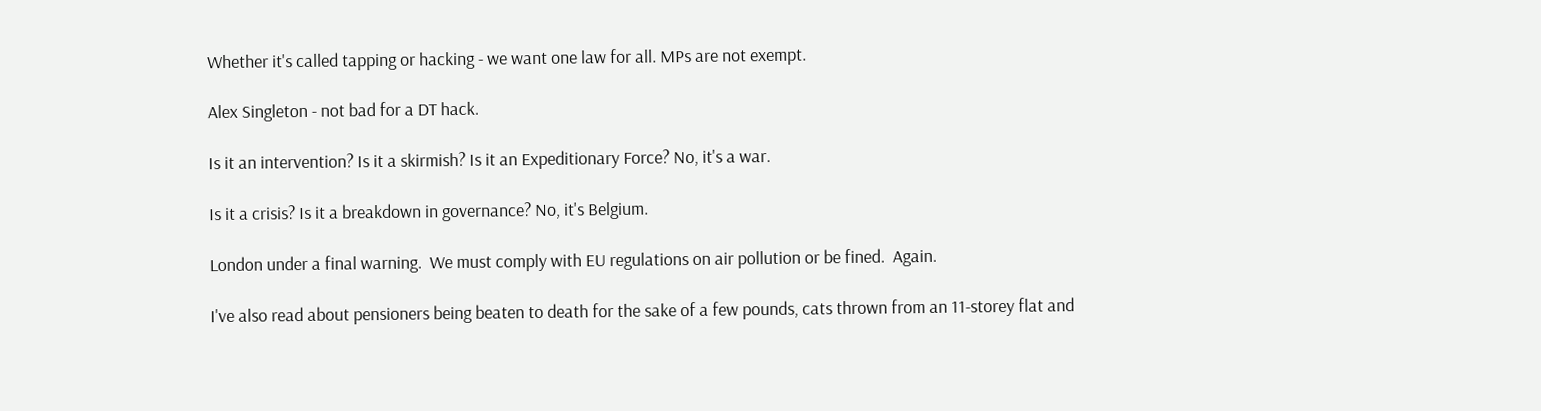Whether it's called tapping or hacking - we want one law for all. MPs are not exempt.

Alex Singleton - not bad for a DT hack.

Is it an intervention? Is it a skirmish? Is it an Expeditionary Force? No, it's a war.

Is it a crisis? Is it a breakdown in governance? No, it's Belgium.

London under a final warning.  We must comply with EU regulations on air pollution or be fined.  Again.

I've also read about pensioners being beaten to death for the sake of a few pounds, cats thrown from an 11-storey flat and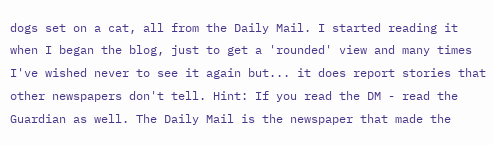dogs set on a cat, all from the Daily Mail. I started reading it when I began the blog, just to get a 'rounded' view and many times I've wished never to see it again but... it does report stories that other newspapers don't tell. Hint: If you read the DM - read the Guardian as well. The Daily Mail is the newspaper that made the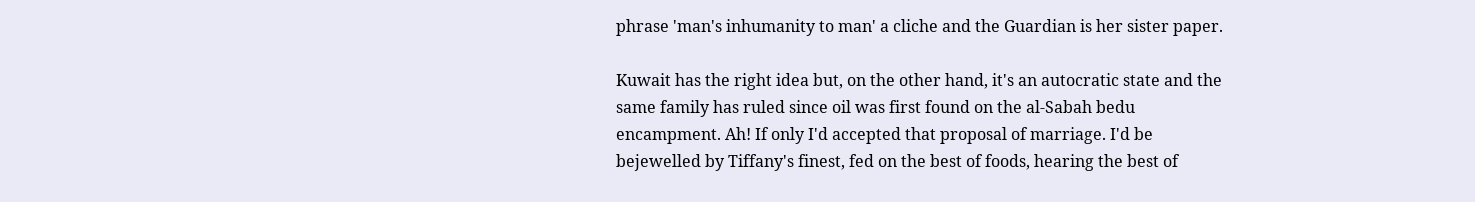phrase 'man's inhumanity to man' a cliche and the Guardian is her sister paper.

Kuwait has the right idea but, on the other hand, it's an autocratic state and the same family has ruled since oil was first found on the al-Sabah bedu encampment. Ah! If only I'd accepted that proposal of marriage. I'd be bejewelled by Tiffany's finest, fed on the best of foods, hearing the best of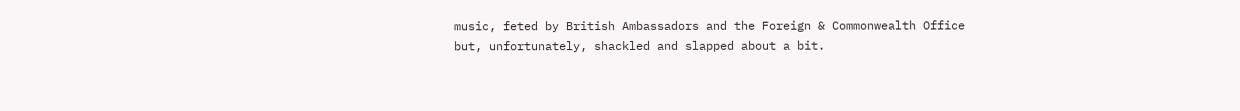music, feted by British Ambassadors and the Foreign & Commonwealth Office but, unfortunately, shackled and slapped about a bit.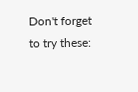Don't forget to try these: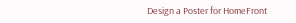Design a Poster for HomeFront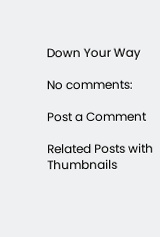Down Your Way

No comments:

Post a Comment

Related Posts with Thumbnails